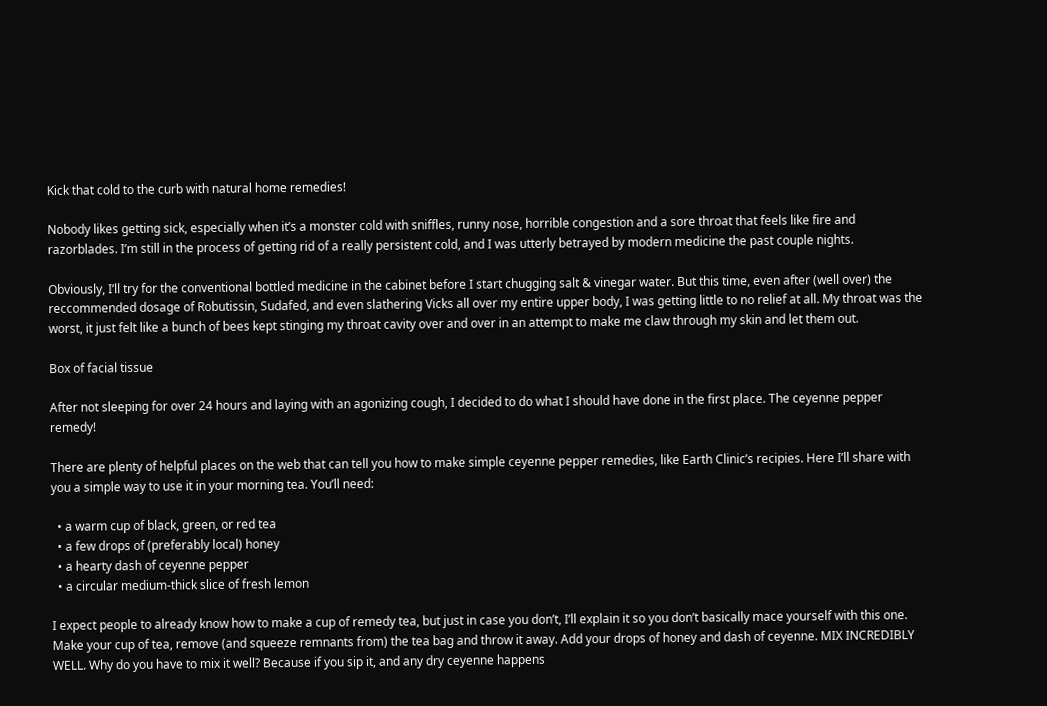Kick that cold to the curb with natural home remedies!

Nobody likes getting sick, especially when it’s a monster cold with sniffles, runny nose, horrible congestion and a sore throat that feels like fire and razorblades. I’m still in the process of getting rid of a really persistent cold, and I was utterly betrayed by modern medicine the past couple nights.

Obviously, I’ll try for the conventional bottled medicine in the cabinet before I start chugging salt & vinegar water. But this time, even after (well over) the reccommended dosage of Robutissin, Sudafed, and even slathering Vicks all over my entire upper body, I was getting little to no relief at all. My throat was the worst, it just felt like a bunch of bees kept stinging my throat cavity over and over in an attempt to make me claw through my skin and let them out.

Box of facial tissue

After not sleeping for over 24 hours and laying with an agonizing cough, I decided to do what I should have done in the first place. The ceyenne pepper remedy!

There are plenty of helpful places on the web that can tell you how to make simple ceyenne pepper remedies, like Earth Clinic’s recipies. Here I’ll share with you a simple way to use it in your morning tea. You’ll need:

  • a warm cup of black, green, or red tea
  • a few drops of (preferably local) honey
  • a hearty dash of ceyenne pepper
  • a circular medium-thick slice of fresh lemon

I expect people to already know how to make a cup of remedy tea, but just in case you don’t, I’ll explain it so you don’t basically mace yourself with this one. Make your cup of tea, remove (and squeeze remnants from) the tea bag and throw it away. Add your drops of honey and dash of ceyenne. MIX INCREDIBLY WELL. Why do you have to mix it well? Because if you sip it, and any dry ceyenne happens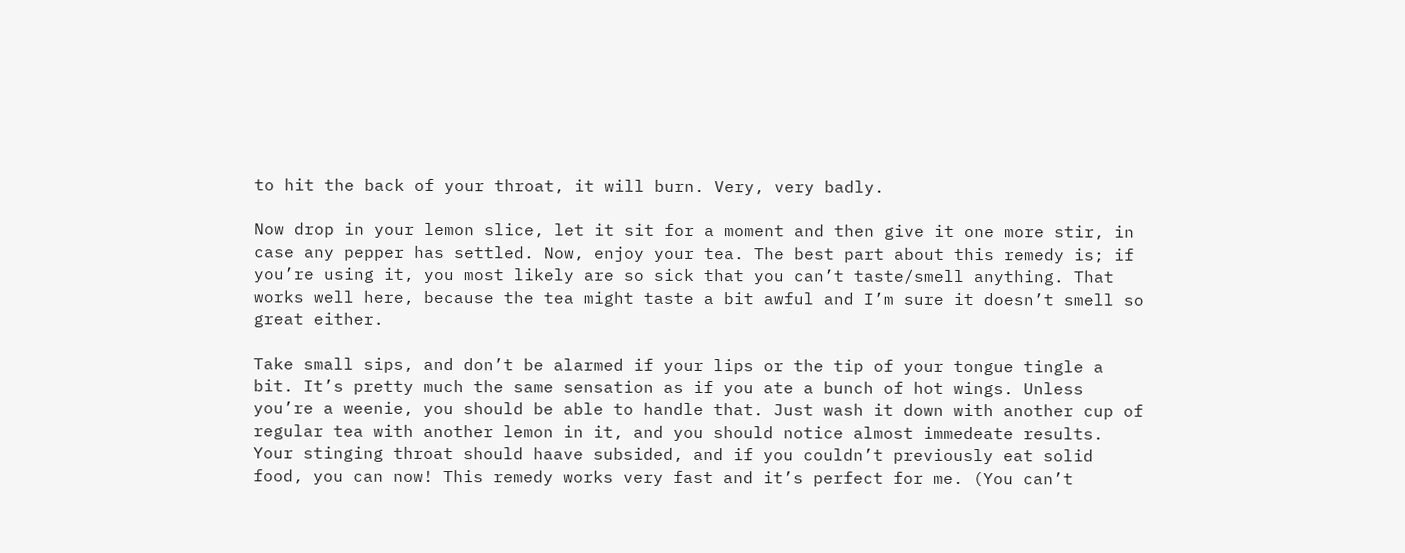to hit the back of your throat, it will burn. Very, very badly.

Now drop in your lemon slice, let it sit for a moment and then give it one more stir, in case any pepper has settled. Now, enjoy your tea. The best part about this remedy is; if you’re using it, you most likely are so sick that you can’t taste/smell anything. That works well here, because the tea might taste a bit awful and I’m sure it doesn’t smell so great either.

Take small sips, and don’t be alarmed if your lips or the tip of your tongue tingle a bit. It’s pretty much the same sensation as if you ate a bunch of hot wings. Unless you’re a weenie, you should be able to handle that. Just wash it down with another cup of regular tea with another lemon in it, and you should notice almost immedeate results. Your stinging throat should haave subsided, and if you couldn’t previously eat solid food, you can now! This remedy works very fast and it’s perfect for me. (You can’t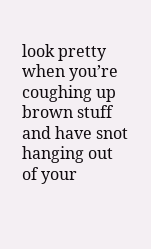look pretty when you’re coughing up brown stuff and have snot hanging out of your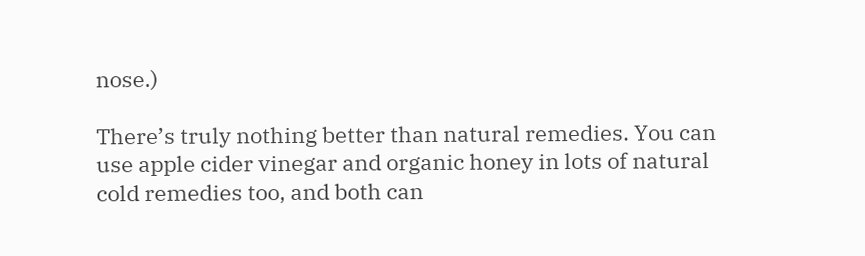nose.)

There’s truly nothing better than natural remedies. You can use apple cider vinegar and organic honey in lots of natural cold remedies too, and both can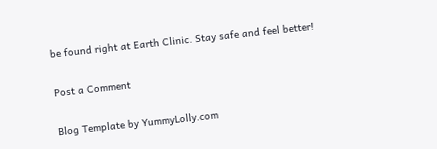be found right at Earth Clinic. Stay safe and feel better!


Post a Comment


Blog Template by YummyLolly.com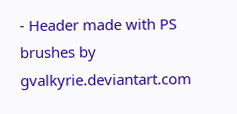- Header made with PS brushes by gvalkyrie.deviantart.com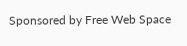Sponsored by Free Web Space